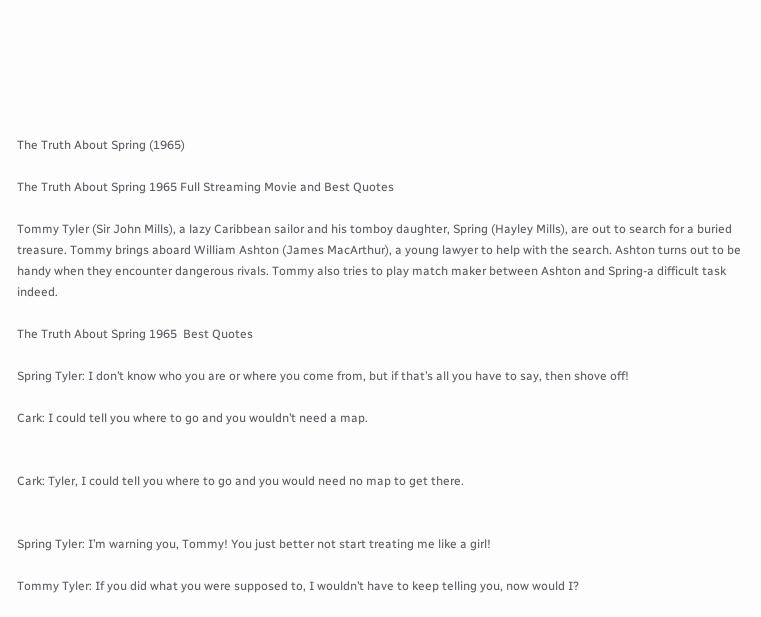The Truth About Spring (1965)

The Truth About Spring 1965 Full Streaming Movie and Best Quotes

Tommy Tyler (Sir John Mills), a lazy Caribbean sailor and his tomboy daughter, Spring (Hayley Mills), are out to search for a buried treasure. Tommy brings aboard William Ashton (James MacArthur), a young lawyer to help with the search. Ashton turns out to be handy when they encounter dangerous rivals. Tommy also tries to play match maker between Ashton and Spring-a difficult task indeed.

The Truth About Spring 1965  Best Quotes

Spring Tyler: I don’t know who you are or where you come from, but if that’s all you have to say, then shove off!

Cark: I could tell you where to go and you wouldn’t need a map.


Cark: Tyler, I could tell you where to go and you would need no map to get there.


Spring Tyler: I’m warning you, Tommy! You just better not start treating me like a girl!

Tommy Tyler: If you did what you were supposed to, I wouldn’t have to keep telling you, now would I?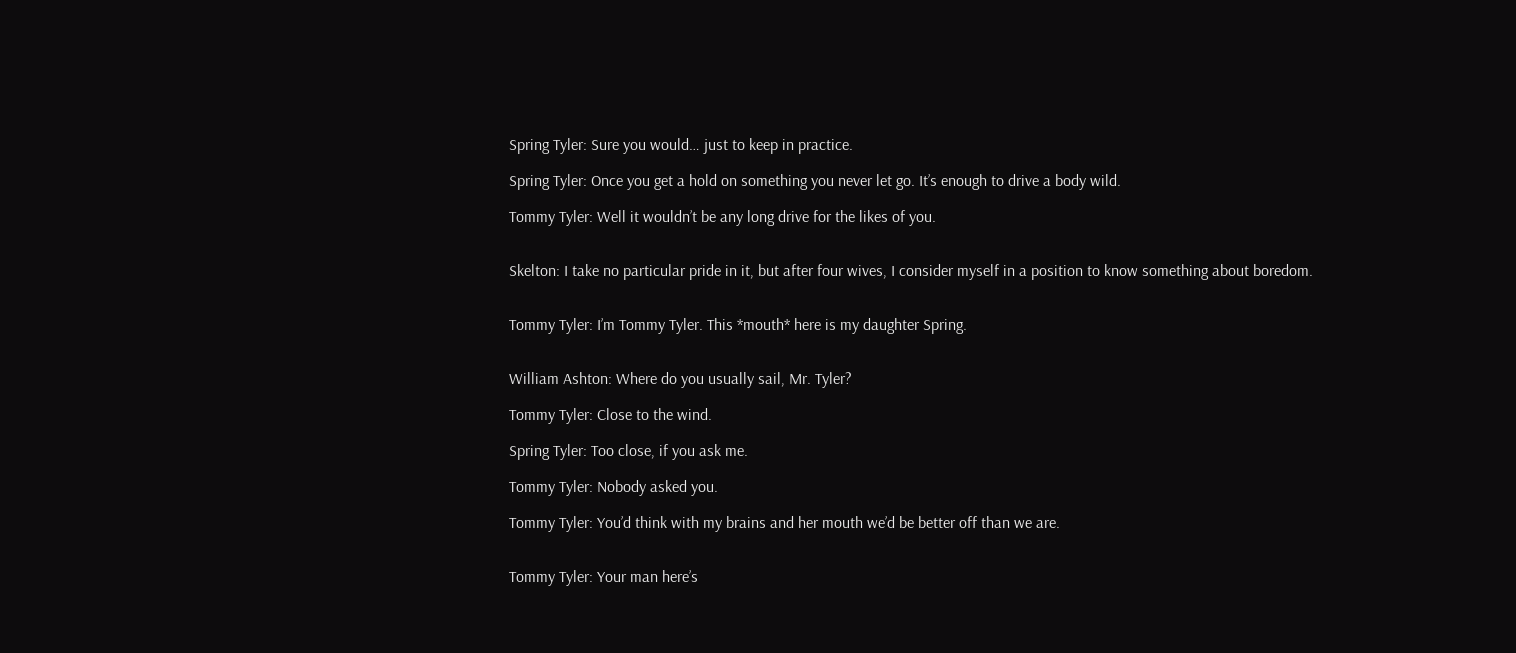Spring Tyler: Sure you would… just to keep in practice.

Spring Tyler: Once you get a hold on something you never let go. It’s enough to drive a body wild.

Tommy Tyler: Well it wouldn’t be any long drive for the likes of you.


Skelton: I take no particular pride in it, but after four wives, I consider myself in a position to know something about boredom.


Tommy Tyler: I’m Tommy Tyler. This *mouth* here is my daughter Spring.


William Ashton: Where do you usually sail, Mr. Tyler?

Tommy Tyler: Close to the wind.

Spring Tyler: Too close, if you ask me.

Tommy Tyler: Nobody asked you.

Tommy Tyler: You’d think with my brains and her mouth we’d be better off than we are.


Tommy Tyler: Your man here’s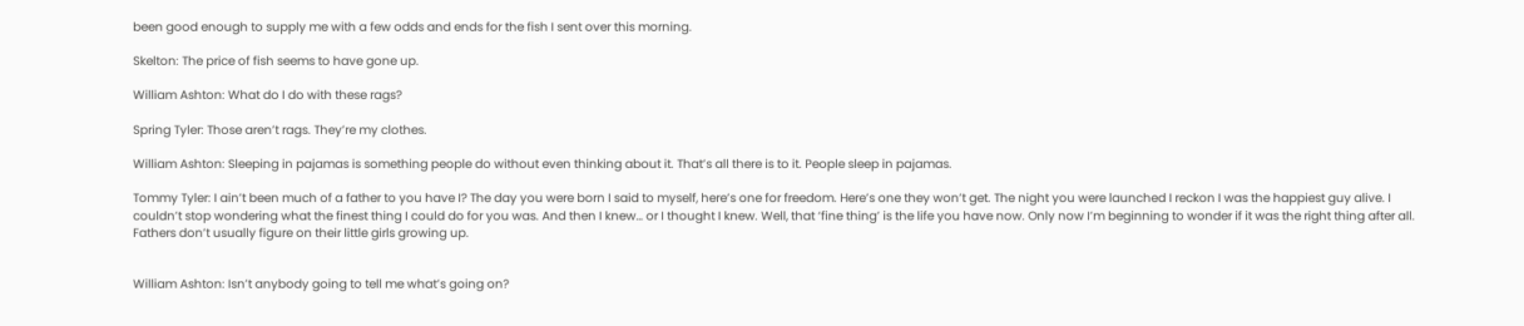been good enough to supply me with a few odds and ends for the fish I sent over this morning.

Skelton: The price of fish seems to have gone up.

William Ashton: What do I do with these rags?

Spring Tyler: Those aren’t rags. They’re my clothes.

William Ashton: Sleeping in pajamas is something people do without even thinking about it. That’s all there is to it. People sleep in pajamas.

Tommy Tyler: I ain’t been much of a father to you have I? The day you were born I said to myself, here’s one for freedom. Here’s one they won’t get. The night you were launched I reckon I was the happiest guy alive. I couldn’t stop wondering what the finest thing I could do for you was. And then I knew… or I thought I knew. Well, that ‘fine thing’ is the life you have now. Only now I’m beginning to wonder if it was the right thing after all. Fathers don’t usually figure on their little girls growing up.


William Ashton: Isn’t anybody going to tell me what’s going on?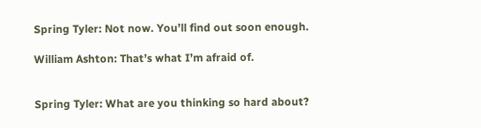Spring Tyler: Not now. You’ll find out soon enough.

William Ashton: That’s what I’m afraid of.


Spring Tyler: What are you thinking so hard about?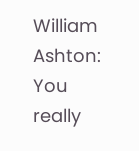William Ashton: You really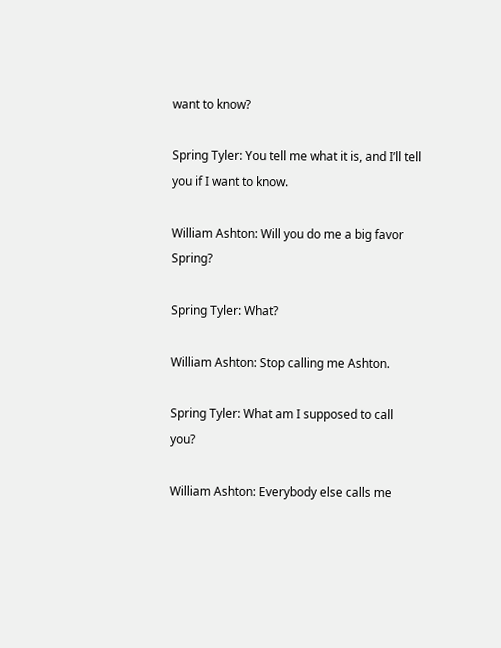want to know?

Spring Tyler: You tell me what it is, and I’ll tell you if I want to know.

William Ashton: Will you do me a big favor Spring?

Spring Tyler: What?

William Ashton: Stop calling me Ashton.

Spring Tyler: What am I supposed to call you?

William Ashton: Everybody else calls me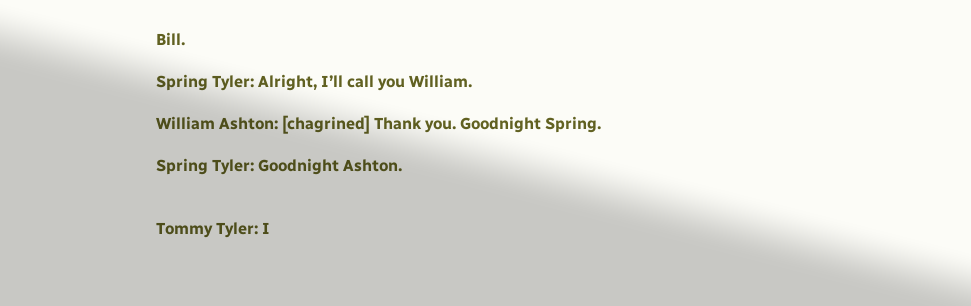Bill.

Spring Tyler: Alright, I’ll call you William.

William Ashton: [chagrined] Thank you. Goodnight Spring.

Spring Tyler: Goodnight Ashton.


Tommy Tyler: I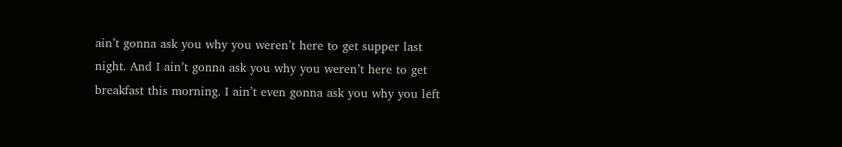ain’t gonna ask you why you weren’t here to get supper last night. And I ain’t gonna ask you why you weren’t here to get breakfast this morning. I ain’t even gonna ask you why you left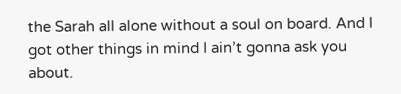the Sarah all alone without a soul on board. And I got other things in mind I ain’t gonna ask you about.